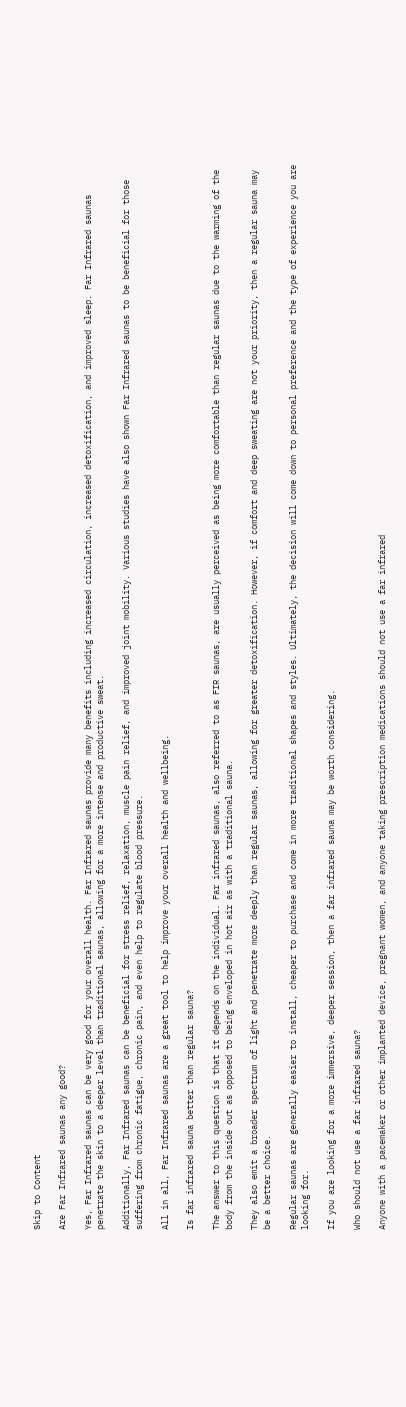Skip to Content

Are Far Infrared saunas any good?

Yes, Far Infrared saunas can be very good for your overall health. Far Infrared saunas provide many benefits including increased circulation, increased detoxification, and improved sleep. Far Infrared saunas penetrate the skin to a deeper level than traditional saunas, allowing for a more intense and productive sweat.

Additionally, Far Infrared saunas can be beneficial for stress relief, relaxation, muscle pain relief, and improved joint mobility. Various studies have also shown Far Infrared saunas to be beneficial for those suffering from chronic fatigue, chronic pain, and even help to regulate blood pressure.

All in all, Far Infrared saunas are a great tool to help improve your overall health and wellbeing.

Is far infrared sauna better than regular sauna?

The answer to this question is that it depends on the individual. Far infrared saunas, also referred to as FIR saunas, are usually perceived as being more comfortable than regular saunas due to the warming of the body from the inside out as opposed to being enveloped in hot air as with a traditional sauna.

They also emit a broader spectrum of light and penetrate more deeply than regular saunas, allowing for greater detoxification. However, if comfort and deep sweating are not your priority, then a regular sauna may be a better choice.

Regular saunas are generally easier to install, cheaper to purchase and come in more traditional shapes and styles. Ultimately, the decision will come down to personal preference and the type of experience you are looking for.

If you are looking for a more immersive, deeper session, then a far infrared sauna may be worth considering.

Who should not use a far infrared sauna?

Anyone with a pacemaker or other implanted device, pregnant women, and anyone taking prescription medications should not use a far infrared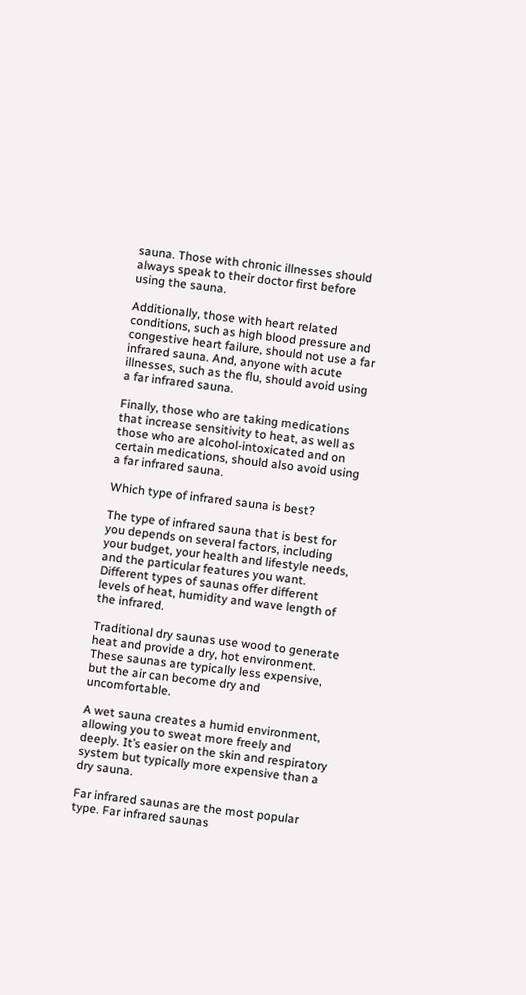sauna. Those with chronic illnesses should always speak to their doctor first before using the sauna.

Additionally, those with heart related conditions, such as high blood pressure and congestive heart failure, should not use a far infrared sauna. And, anyone with acute illnesses, such as the flu, should avoid using a far infrared sauna.

Finally, those who are taking medications that increase sensitivity to heat, as well as those who are alcohol-intoxicated and on certain medications, should also avoid using a far infrared sauna.

Which type of infrared sauna is best?

The type of infrared sauna that is best for you depends on several factors, including your budget, your health and lifestyle needs, and the particular features you want. Different types of saunas offer different levels of heat, humidity and wave length of the infrared.

Traditional dry saunas use wood to generate heat and provide a dry, hot environment. These saunas are typically less expensive, but the air can become dry and uncomfortable.

A wet sauna creates a humid environment, allowing you to sweat more freely and deeply. It’s easier on the skin and respiratory system but typically more expensive than a dry sauna.

Far infrared saunas are the most popular type. Far infrared saunas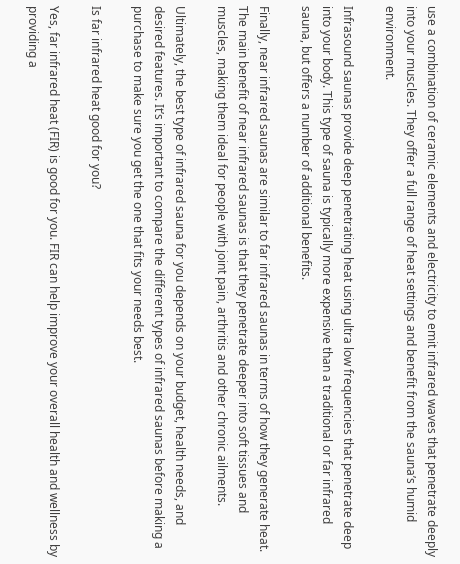use a combination of ceramic elements and electricity to emit infrared waves that penetrate deeply into your muscles. They offer a full range of heat settings and benefit from the sauna’s humid environment.

Infrasound saunas provide deep penetrating heat using ultra low frequencies that penetrate deep into your body. This type of sauna is typically more expensive than a traditional or far infrared sauna, but offers a number of additional benefits.

Finally, near infrared saunas are similar to far infrared saunas in terms of how they generate heat. The main benefit of near infrared saunas is that they penetrate deeper into soft tissues and muscles, making them ideal for people with joint pain, arthritis and other chronic ailments.

Ultimately, the best type of infrared sauna for you depends on your budget, health needs, and desired features. It’s important to compare the different types of infrared saunas before making a purchase to make sure you get the one that fits your needs best.

Is far infrared heat good for you?

Yes, far infrared heat (FIR) is good for you. FIR can help improve your overall health and wellness by providing a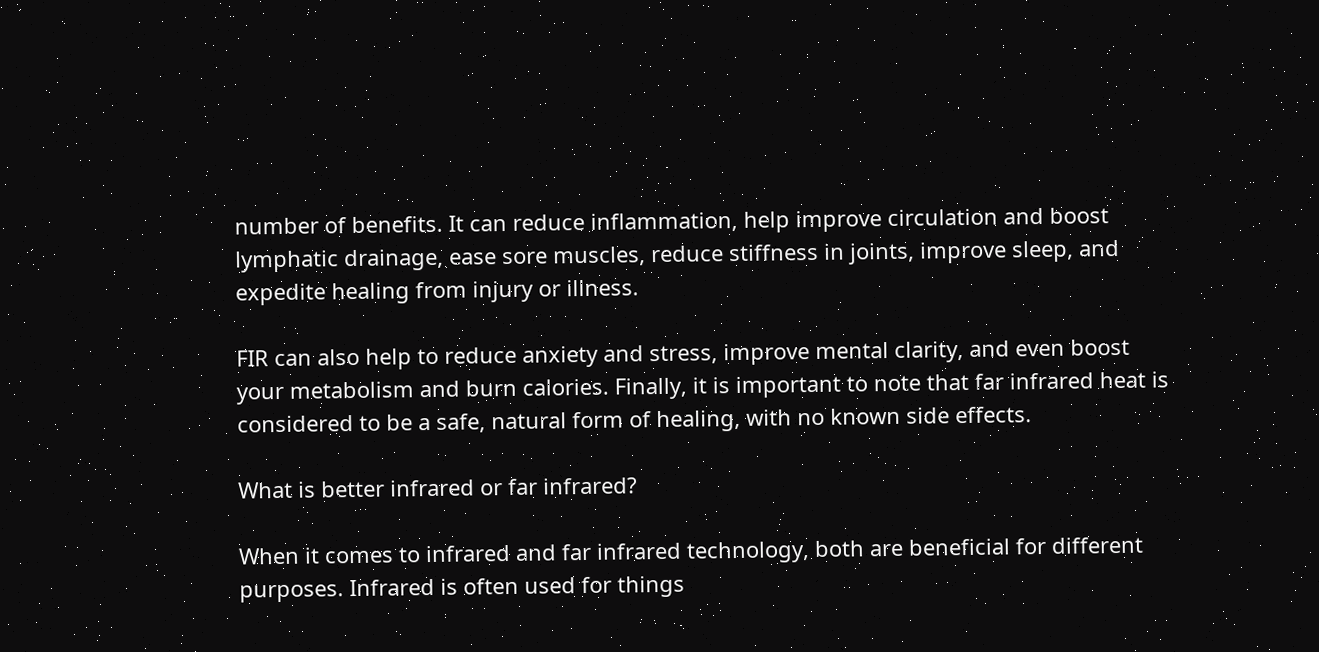number of benefits. It can reduce inflammation, help improve circulation and boost lymphatic drainage, ease sore muscles, reduce stiffness in joints, improve sleep, and expedite healing from injury or illness.

FIR can also help to reduce anxiety and stress, improve mental clarity, and even boost your metabolism and burn calories. Finally, it is important to note that far infrared heat is considered to be a safe, natural form of healing, with no known side effects.

What is better infrared or far infrared?

When it comes to infrared and far infrared technology, both are beneficial for different purposes. Infrared is often used for things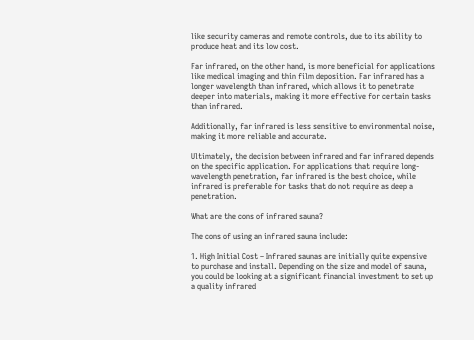like security cameras and remote controls, due to its ability to produce heat and its low cost.

Far infrared, on the other hand, is more beneficial for applications like medical imaging and thin film deposition. Far infrared has a longer wavelength than infrared, which allows it to penetrate deeper into materials, making it more effective for certain tasks than infrared.

Additionally, far infrared is less sensitive to environmental noise, making it more reliable and accurate.

Ultimately, the decision between infrared and far infrared depends on the specific application. For applications that require long-wavelength penetration, far infrared is the best choice, while infrared is preferable for tasks that do not require as deep a penetration.

What are the cons of infrared sauna?

The cons of using an infrared sauna include:

1. High Initial Cost – Infrared saunas are initially quite expensive to purchase and install. Depending on the size and model of sauna, you could be looking at a significant financial investment to set up a quality infrared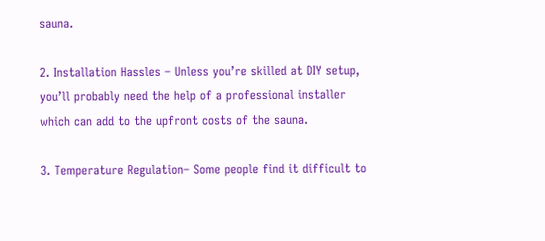sauna.

2. Installation Hassles – Unless you’re skilled at DIY setup, you’ll probably need the help of a professional installer which can add to the upfront costs of the sauna.

3. Temperature Regulation– Some people find it difficult to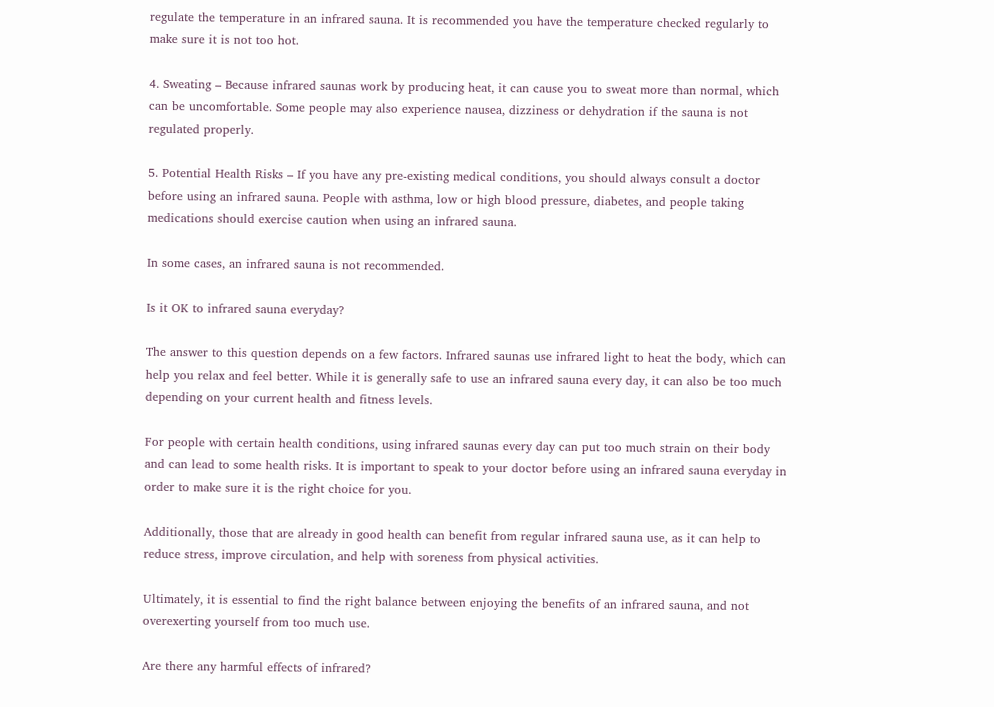regulate the temperature in an infrared sauna. It is recommended you have the temperature checked regularly to make sure it is not too hot.

4. Sweating – Because infrared saunas work by producing heat, it can cause you to sweat more than normal, which can be uncomfortable. Some people may also experience nausea, dizziness or dehydration if the sauna is not regulated properly.

5. Potential Health Risks – If you have any pre-existing medical conditions, you should always consult a doctor before using an infrared sauna. People with asthma, low or high blood pressure, diabetes, and people taking medications should exercise caution when using an infrared sauna.

In some cases, an infrared sauna is not recommended.

Is it OK to infrared sauna everyday?

The answer to this question depends on a few factors. Infrared saunas use infrared light to heat the body, which can help you relax and feel better. While it is generally safe to use an infrared sauna every day, it can also be too much depending on your current health and fitness levels.

For people with certain health conditions, using infrared saunas every day can put too much strain on their body and can lead to some health risks. It is important to speak to your doctor before using an infrared sauna everyday in order to make sure it is the right choice for you.

Additionally, those that are already in good health can benefit from regular infrared sauna use, as it can help to reduce stress, improve circulation, and help with soreness from physical activities.

Ultimately, it is essential to find the right balance between enjoying the benefits of an infrared sauna, and not overexerting yourself from too much use.

Are there any harmful effects of infrared?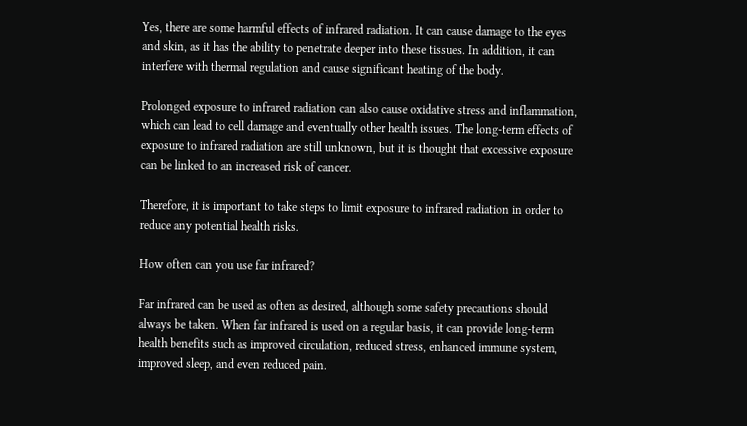Yes, there are some harmful effects of infrared radiation. It can cause damage to the eyes and skin, as it has the ability to penetrate deeper into these tissues. In addition, it can interfere with thermal regulation and cause significant heating of the body.

Prolonged exposure to infrared radiation can also cause oxidative stress and inflammation, which can lead to cell damage and eventually other health issues. The long-term effects of exposure to infrared radiation are still unknown, but it is thought that excessive exposure can be linked to an increased risk of cancer.

Therefore, it is important to take steps to limit exposure to infrared radiation in order to reduce any potential health risks.

How often can you use far infrared?

Far infrared can be used as often as desired, although some safety precautions should always be taken. When far infrared is used on a regular basis, it can provide long-term health benefits such as improved circulation, reduced stress, enhanced immune system, improved sleep, and even reduced pain.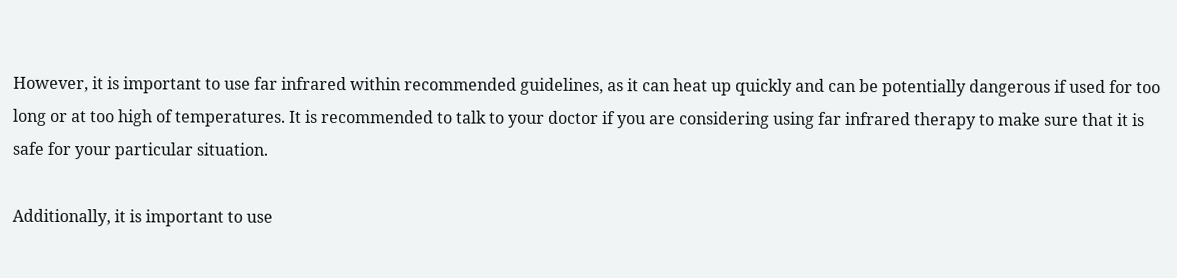However, it is important to use far infrared within recommended guidelines, as it can heat up quickly and can be potentially dangerous if used for too long or at too high of temperatures. It is recommended to talk to your doctor if you are considering using far infrared therapy to make sure that it is safe for your particular situation.

Additionally, it is important to use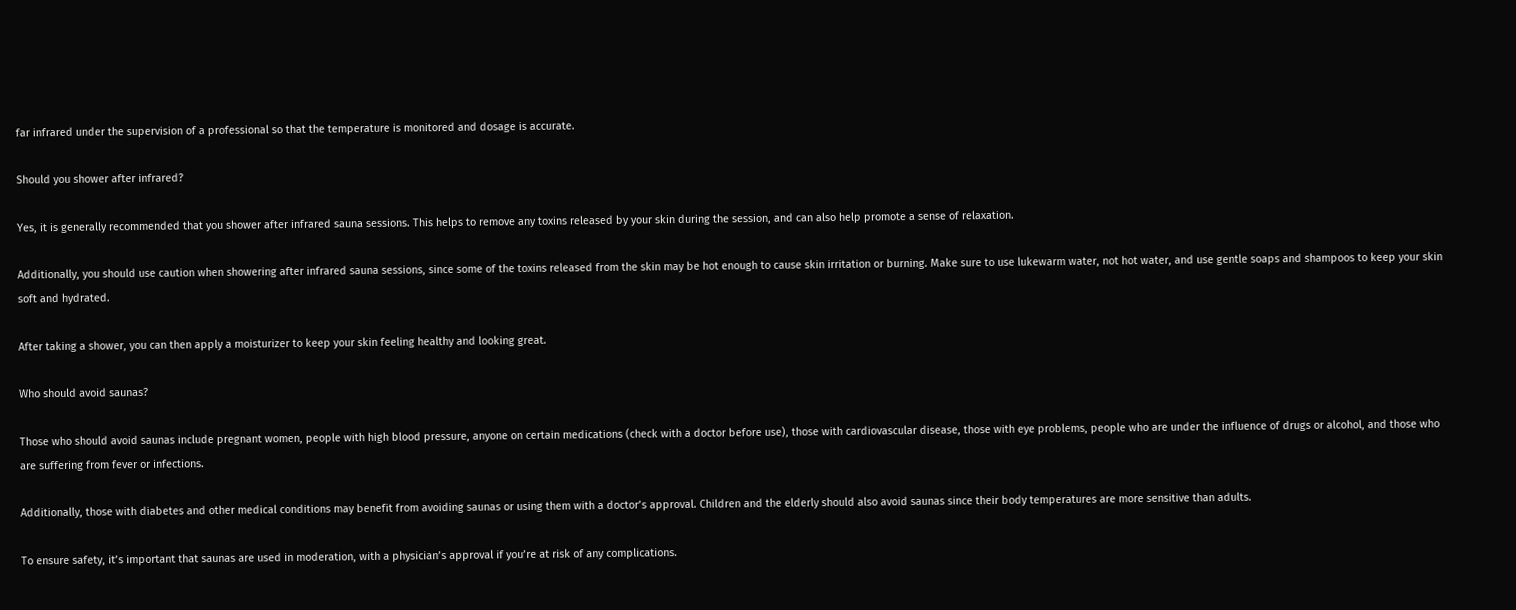far infrared under the supervision of a professional so that the temperature is monitored and dosage is accurate.

Should you shower after infrared?

Yes, it is generally recommended that you shower after infrared sauna sessions. This helps to remove any toxins released by your skin during the session, and can also help promote a sense of relaxation.

Additionally, you should use caution when showering after infrared sauna sessions, since some of the toxins released from the skin may be hot enough to cause skin irritation or burning. Make sure to use lukewarm water, not hot water, and use gentle soaps and shampoos to keep your skin soft and hydrated.

After taking a shower, you can then apply a moisturizer to keep your skin feeling healthy and looking great.

Who should avoid saunas?

Those who should avoid saunas include pregnant women, people with high blood pressure, anyone on certain medications (check with a doctor before use), those with cardiovascular disease, those with eye problems, people who are under the influence of drugs or alcohol, and those who are suffering from fever or infections.

Additionally, those with diabetes and other medical conditions may benefit from avoiding saunas or using them with a doctor’s approval. Children and the elderly should also avoid saunas since their body temperatures are more sensitive than adults.

To ensure safety, it’s important that saunas are used in moderation, with a physician’s approval if you’re at risk of any complications.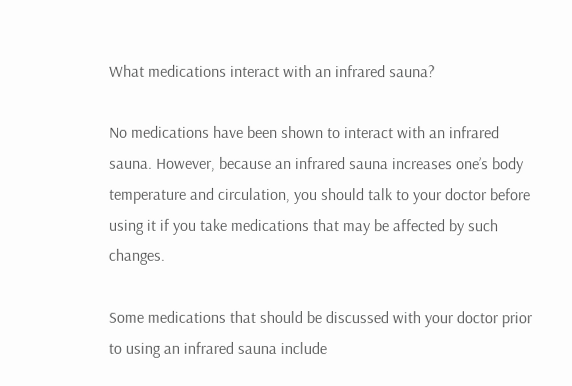What medications interact with an infrared sauna?

No medications have been shown to interact with an infrared sauna. However, because an infrared sauna increases one’s body temperature and circulation, you should talk to your doctor before using it if you take medications that may be affected by such changes.

Some medications that should be discussed with your doctor prior to using an infrared sauna include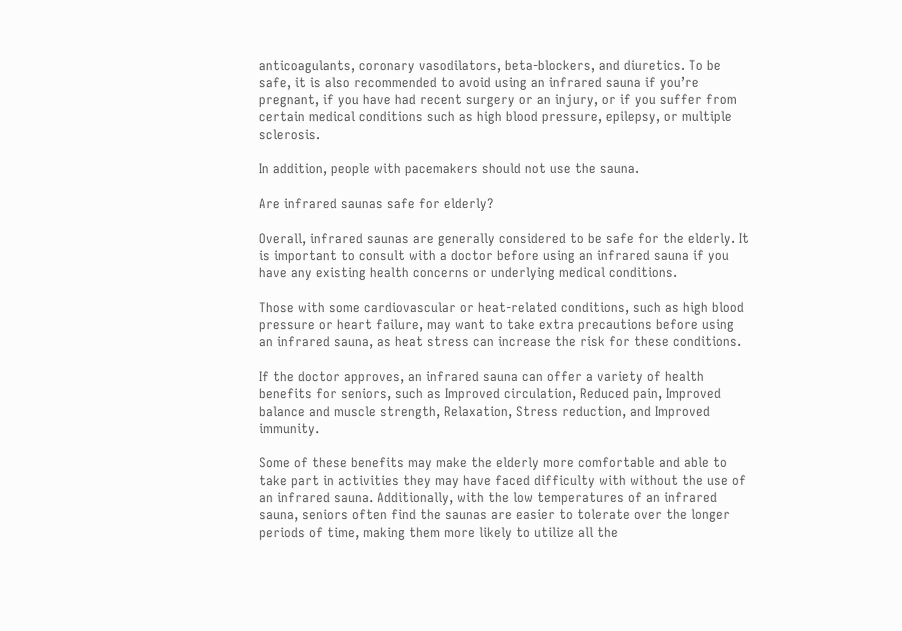anticoagulants, coronary vasodilators, beta-blockers, and diuretics. To be safe, it is also recommended to avoid using an infrared sauna if you’re pregnant, if you have had recent surgery or an injury, or if you suffer from certain medical conditions such as high blood pressure, epilepsy, or multiple sclerosis.

In addition, people with pacemakers should not use the sauna.

Are infrared saunas safe for elderly?

Overall, infrared saunas are generally considered to be safe for the elderly. It is important to consult with a doctor before using an infrared sauna if you have any existing health concerns or underlying medical conditions.

Those with some cardiovascular or heat-related conditions, such as high blood pressure or heart failure, may want to take extra precautions before using an infrared sauna, as heat stress can increase the risk for these conditions.

If the doctor approves, an infrared sauna can offer a variety of health benefits for seniors, such as Improved circulation, Reduced pain, Improved balance and muscle strength, Relaxation, Stress reduction, and Improved immunity.

Some of these benefits may make the elderly more comfortable and able to take part in activities they may have faced difficulty with without the use of an infrared sauna. Additionally, with the low temperatures of an infrared sauna, seniors often find the saunas are easier to tolerate over the longer periods of time, making them more likely to utilize all the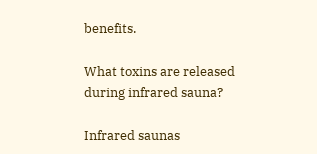benefits.

What toxins are released during infrared sauna?

Infrared saunas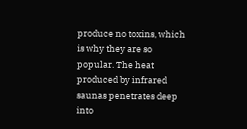produce no toxins, which is why they are so popular. The heat produced by infrared saunas penetrates deep into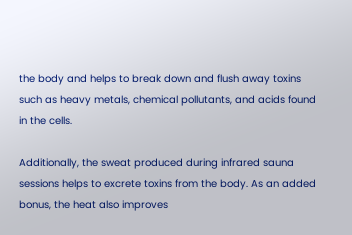the body and helps to break down and flush away toxins such as heavy metals, chemical pollutants, and acids found in the cells.

Additionally, the sweat produced during infrared sauna sessions helps to excrete toxins from the body. As an added bonus, the heat also improves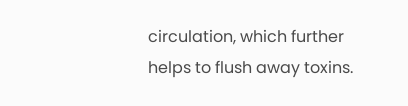circulation, which further helps to flush away toxins.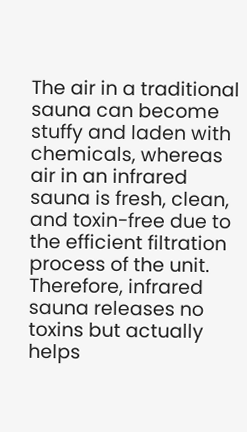The air in a traditional sauna can become stuffy and laden with chemicals, whereas air in an infrared sauna is fresh, clean, and toxin-free due to the efficient filtration process of the unit. Therefore, infrared sauna releases no toxins but actually helps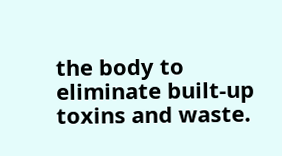the body to eliminate built-up toxins and waste.